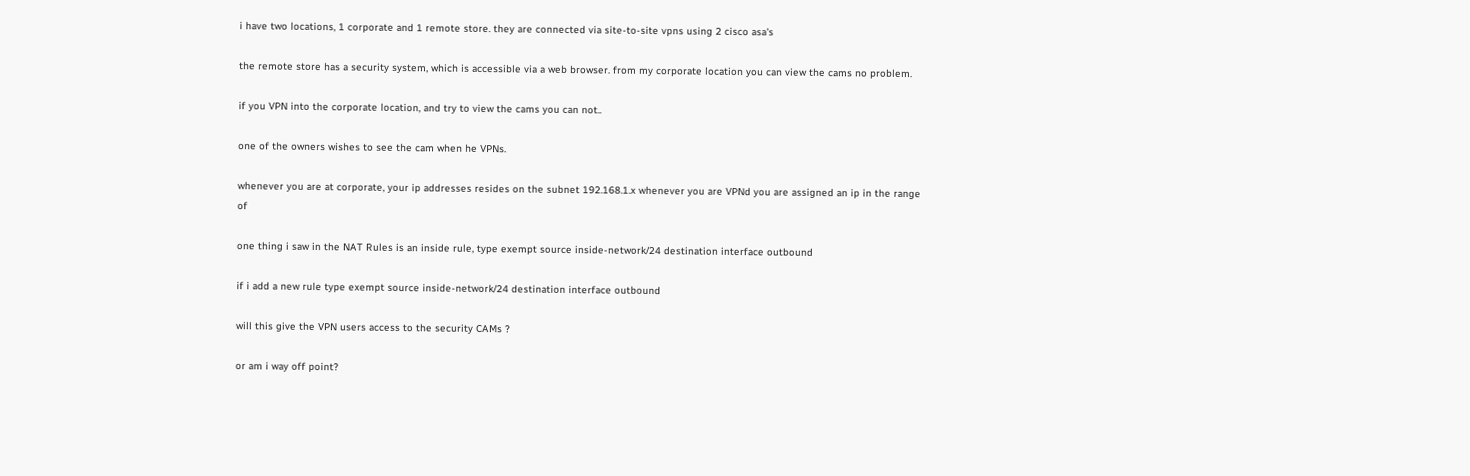i have two locations, 1 corporate and 1 remote store. they are connected via site-to-site vpns using 2 cisco asa's

the remote store has a security system, which is accessible via a web browser. from my corporate location you can view the cams no problem.

if you VPN into the corporate location, and try to view the cams you can not..

one of the owners wishes to see the cam when he VPNs.

whenever you are at corporate, your ip addresses resides on the subnet 192.168.1.x whenever you are VPNd you are assigned an ip in the range of

one thing i saw in the NAT Rules is an inside rule, type exempt source inside-network/24 destination interface outbound

if i add a new rule type exempt source inside-network/24 destination interface outbound

will this give the VPN users access to the security CAMs ?

or am i way off point?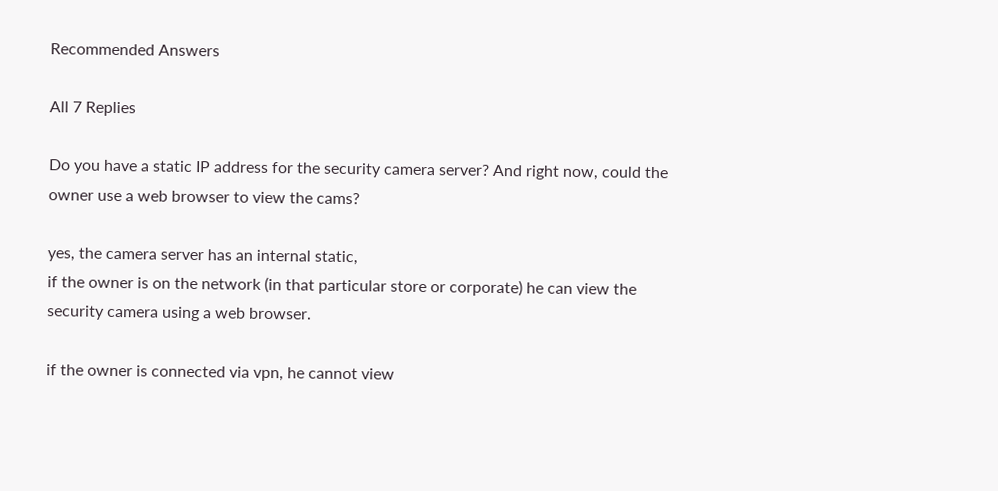Recommended Answers

All 7 Replies

Do you have a static IP address for the security camera server? And right now, could the owner use a web browser to view the cams?

yes, the camera server has an internal static,
if the owner is on the network (in that particular store or corporate) he can view the security camera using a web browser.

if the owner is connected via vpn, he cannot view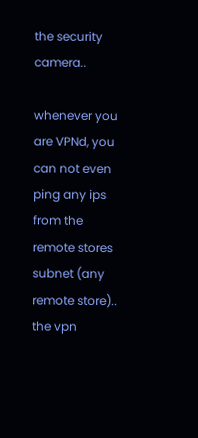the security camera..

whenever you are VPNd, you can not even ping any ips from the remote stores subnet (any remote store).. the vpn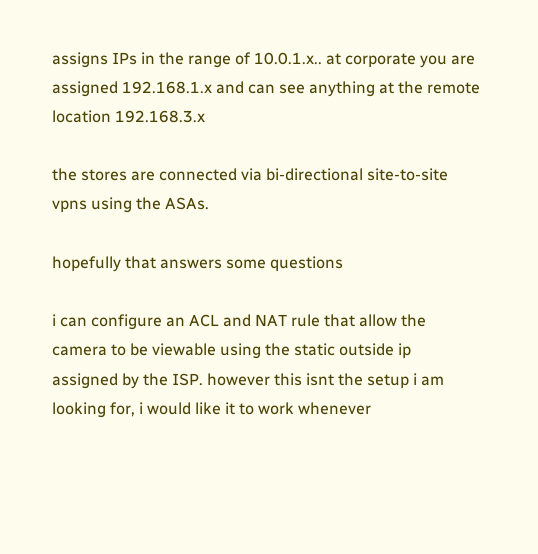assigns IPs in the range of 10.0.1.x.. at corporate you are assigned 192.168.1.x and can see anything at the remote location 192.168.3.x

the stores are connected via bi-directional site-to-site vpns using the ASAs.

hopefully that answers some questions

i can configure an ACL and NAT rule that allow the camera to be viewable using the static outside ip assigned by the ISP. however this isnt the setup i am looking for, i would like it to work whenever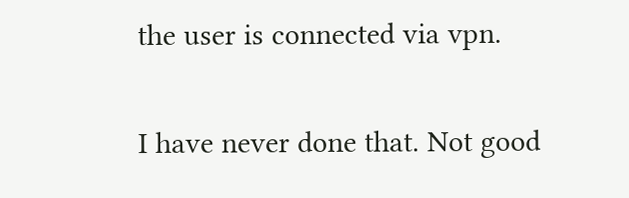the user is connected via vpn.

I have never done that. Not good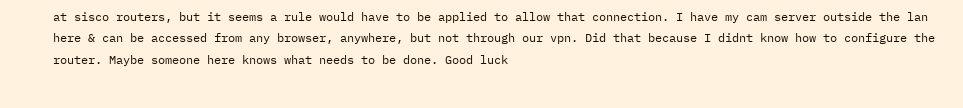at sisco routers, but it seems a rule would have to be applied to allow that connection. I have my cam server outside the lan here & can be accessed from any browser, anywhere, but not through our vpn. Did that because I didnt know how to configure the router. Maybe someone here knows what needs to be done. Good luck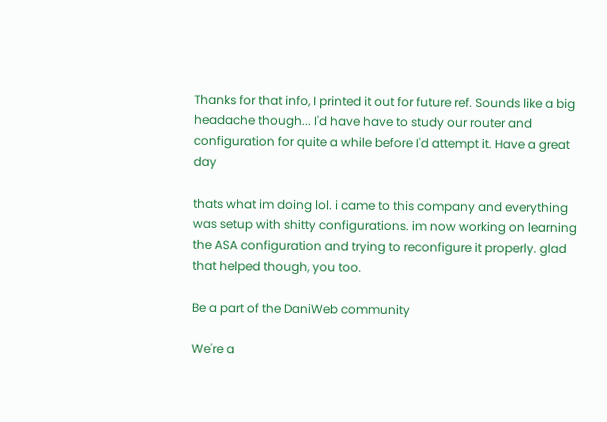Thanks for that info, I printed it out for future ref. Sounds like a big headache though... I'd have have to study our router and configuration for quite a while before I'd attempt it. Have a great day

thats what im doing lol. i came to this company and everything was setup with shitty configurations. im now working on learning the ASA configuration and trying to reconfigure it properly. glad that helped though, you too.

Be a part of the DaniWeb community

We're a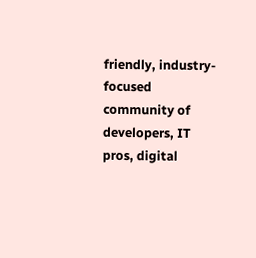friendly, industry-focused community of developers, IT pros, digital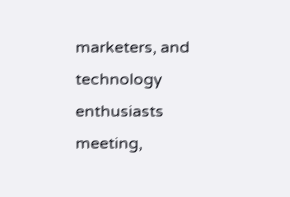marketers, and technology enthusiasts meeting,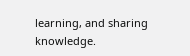learning, and sharing knowledge.